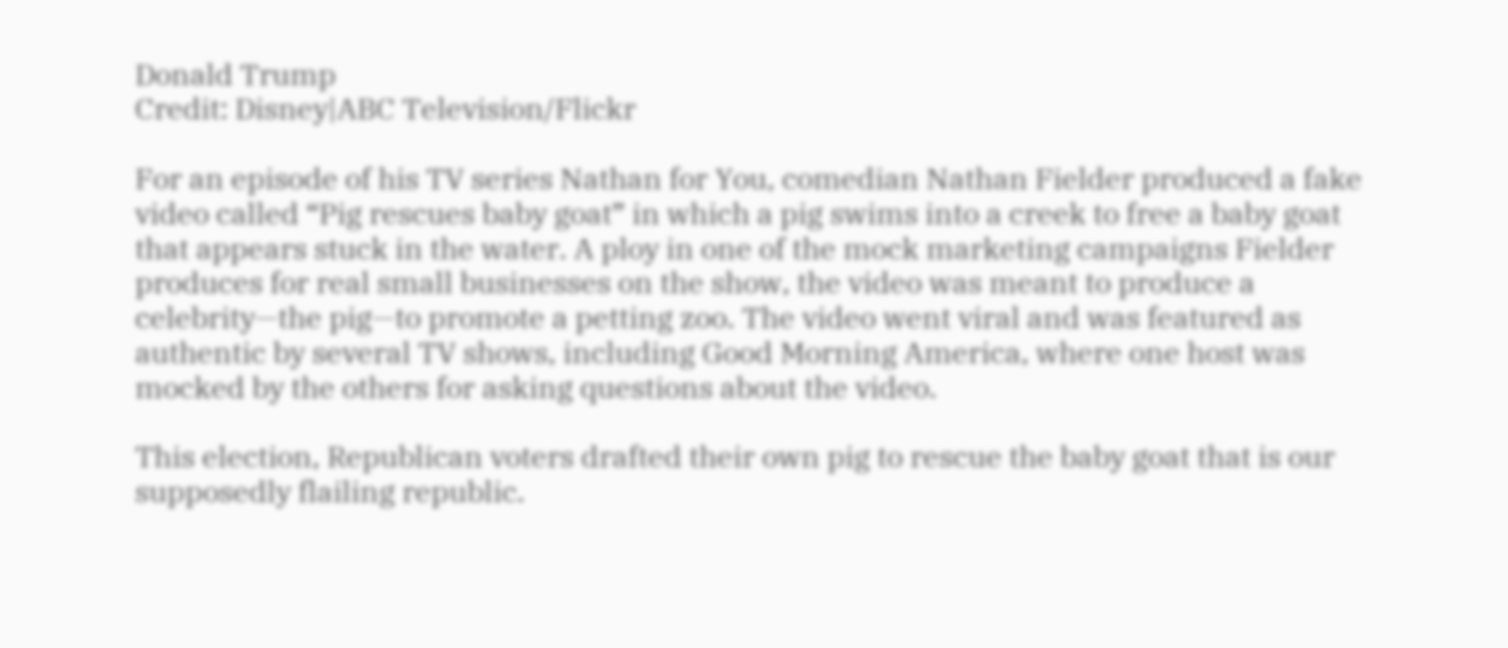Donald Trump
Credit: Disney|ABC Television/Flickr

For an episode of his TV series Nathan for You, comedian Nathan Fielder produced a fake video called “Pig rescues baby goat” in which a pig swims into a creek to free a baby goat that appears stuck in the water. A ploy in one of the mock marketing campaigns Fielder produces for real small businesses on the show, the video was meant to produce a celebrity—the pig—to promote a petting zoo. The video went viral and was featured as authentic by several TV shows, including Good Morning America, where one host was mocked by the others for asking questions about the video.

This election, Republican voters drafted their own pig to rescue the baby goat that is our supposedly flailing republic.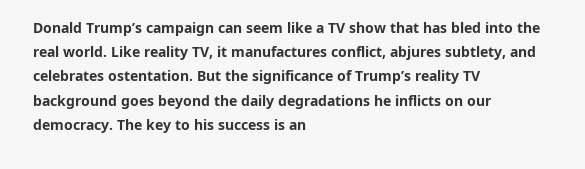Donald Trump’s campaign can seem like a TV show that has bled into the real world. Like reality TV, it manufactures conflict, abjures subtlety, and celebrates ostentation. But the significance of Trump’s reality TV background goes beyond the daily degradations he inflicts on our democracy. The key to his success is an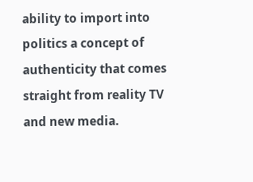ability to import into politics a concept of authenticity that comes straight from reality TV and new media.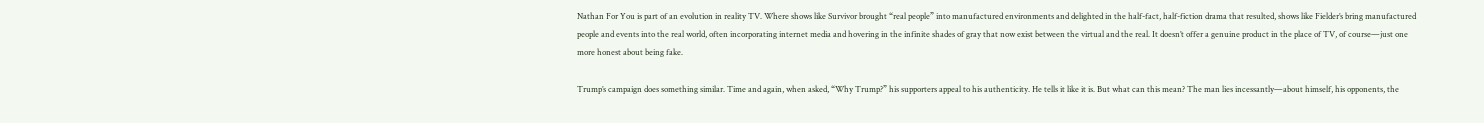Nathan For You is part of an evolution in reality TV. Where shows like Survivor brought “real people” into manufactured environments and delighted in the half-fact, half-fiction drama that resulted, shows like Fielder’s bring manufactured people and events into the real world, often incorporating internet media and hovering in the infinite shades of gray that now exist between the virtual and the real. It doesn’t offer a genuine product in the place of TV, of course—just one more honest about being fake.

Trump’s campaign does something similar. Time and again, when asked, “Why Trump?” his supporters appeal to his authenticity. He tells it like it is. But what can this mean? The man lies incessantly—about himself, his opponents, the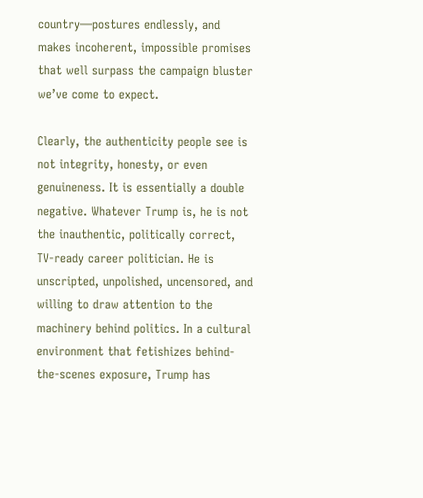country—postures endlessly, and makes incoherent, impossible promises that well surpass the campaign bluster we’ve come to expect.

Clearly, the authenticity people see is not integrity, honesty, or even genuineness. It is essentially a double negative. Whatever Trump is, he is not the inauthentic, politically correct, TV-ready career politician. He is unscripted, unpolished, uncensored, and willing to draw attention to the machinery behind politics. In a cultural environment that fetishizes behind-the-scenes exposure, Trump has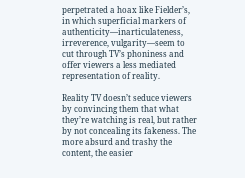perpetrated a hoax like Fielder’s, in which superficial markers of authenticity—inarticulateness, irreverence, vulgarity—seem to cut through TV’s phoniness and offer viewers a less mediated representation of reality.

Reality TV doesn’t seduce viewers by convincing them that what they’re watching is real, but rather by not concealing its fakeness. The more absurd and trashy the content, the easier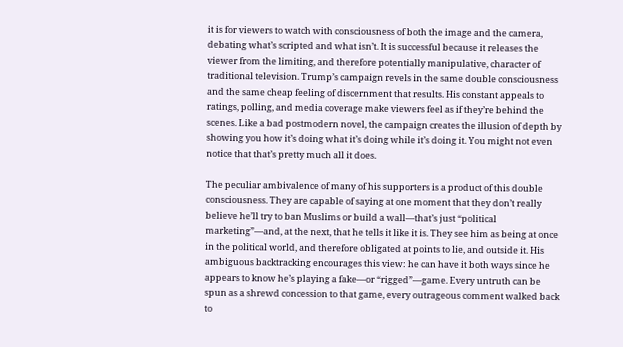it is for viewers to watch with consciousness of both the image and the camera, debating what’s scripted and what isn’t. It is successful because it releases the viewer from the limiting, and therefore potentially manipulative, character of traditional television. Trump’s campaign revels in the same double consciousness and the same cheap feeling of discernment that results. His constant appeals to ratings, polling, and media coverage make viewers feel as if they’re behind the scenes. Like a bad postmodern novel, the campaign creates the illusion of depth by showing you how it’s doing what it’s doing while it’s doing it. You might not even notice that that’s pretty much all it does.

The peculiar ambivalence of many of his supporters is a product of this double consciousness. They are capable of saying at one moment that they don’t really believe he’ll try to ban Muslims or build a wall—that’s just “political marketing”—and, at the next, that he tells it like it is. They see him as being at once in the political world, and therefore obligated at points to lie, and outside it. His ambiguous backtracking encourages this view: he can have it both ways since he appears to know he’s playing a fake—or “rigged”—game. Every untruth can be spun as a shrewd concession to that game, every outrageous comment walked back to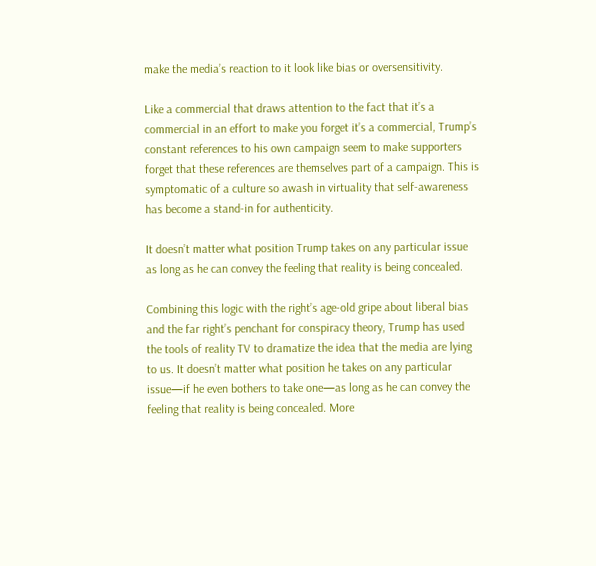make the media’s reaction to it look like bias or oversensitivity.

Like a commercial that draws attention to the fact that it’s a commercial in an effort to make you forget it’s a commercial, Trump’s constant references to his own campaign seem to make supporters forget that these references are themselves part of a campaign. This is symptomatic of a culture so awash in virtuality that self-awareness has become a stand-in for authenticity.

It doesn’t matter what position Trump takes on any particular issue as long as he can convey the feeling that reality is being concealed.

Combining this logic with the right’s age-old gripe about liberal bias and the far right’s penchant for conspiracy theory, Trump has used the tools of reality TV to dramatize the idea that the media are lying to us. It doesn’t matter what position he takes on any particular issue—if he even bothers to take one—as long as he can convey the feeling that reality is being concealed. More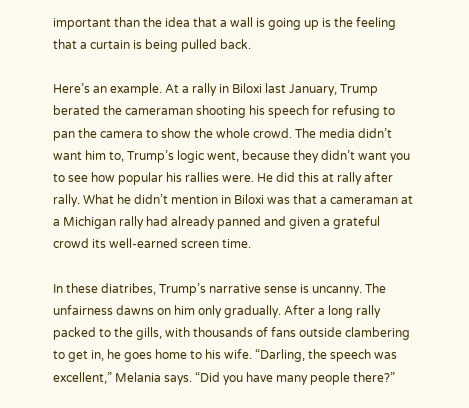important than the idea that a wall is going up is the feeling that a curtain is being pulled back.

Here’s an example. At a rally in Biloxi last January, Trump berated the cameraman shooting his speech for refusing to pan the camera to show the whole crowd. The media didn’t want him to, Trump’s logic went, because they didn’t want you to see how popular his rallies were. He did this at rally after rally. What he didn’t mention in Biloxi was that a cameraman at a Michigan rally had already panned and given a grateful crowd its well-earned screen time.

In these diatribes, Trump’s narrative sense is uncanny. The unfairness dawns on him only gradually. After a long rally packed to the gills, with thousands of fans outside clambering to get in, he goes home to his wife. “Darling, the speech was excellent,” Melania says. “Did you have many people there?”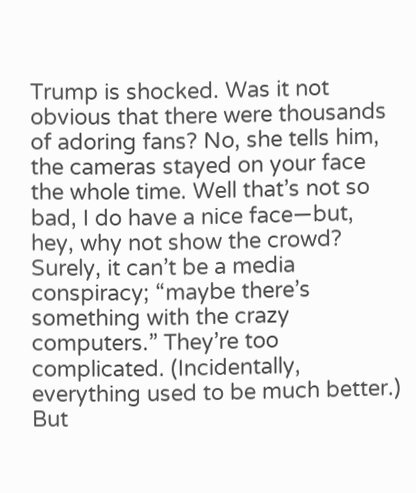Trump is shocked. Was it not obvious that there were thousands of adoring fans? No, she tells him, the cameras stayed on your face the whole time. Well that’s not so bad, I do have a nice face—but, hey, why not show the crowd? Surely, it can’t be a media conspiracy; “maybe there’s something with the crazy computers.” They’re too complicated. (Incidentally, everything used to be much better.) But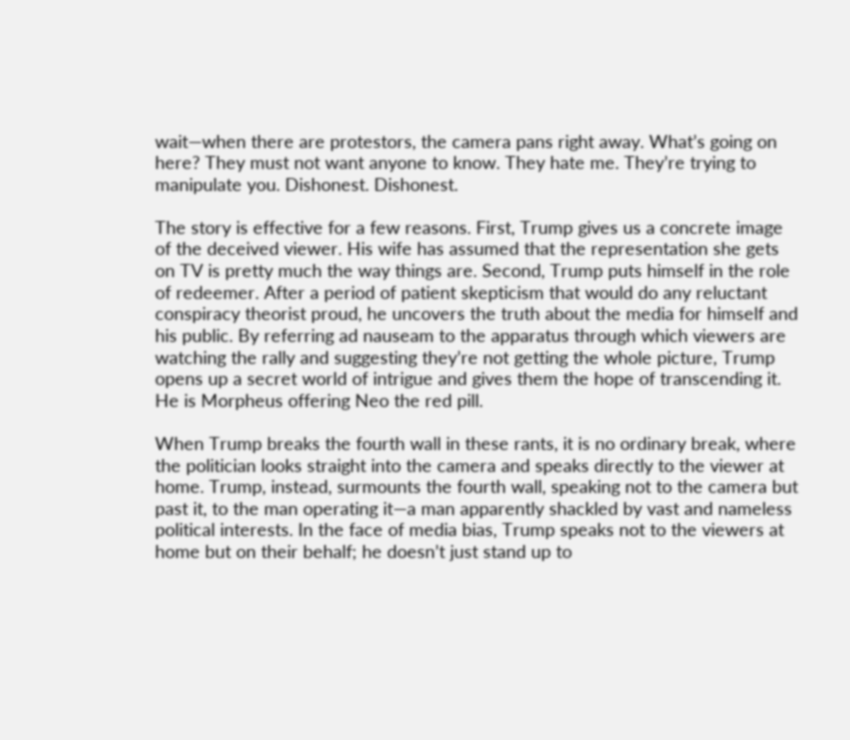wait—when there are protestors, the camera pans right away. What’s going on here? They must not want anyone to know. They hate me. They’re trying to manipulate you. Dishonest. Dishonest.

The story is effective for a few reasons. First, Trump gives us a concrete image of the deceived viewer. His wife has assumed that the representation she gets on TV is pretty much the way things are. Second, Trump puts himself in the role of redeemer. After a period of patient skepticism that would do any reluctant conspiracy theorist proud, he uncovers the truth about the media for himself and his public. By referring ad nauseam to the apparatus through which viewers are watching the rally and suggesting they’re not getting the whole picture, Trump opens up a secret world of intrigue and gives them the hope of transcending it. He is Morpheus offering Neo the red pill.

When Trump breaks the fourth wall in these rants, it is no ordinary break, where the politician looks straight into the camera and speaks directly to the viewer at home. Trump, instead, surmounts the fourth wall, speaking not to the camera but past it, to the man operating it—a man apparently shackled by vast and nameless political interests. In the face of media bias, Trump speaks not to the viewers at home but on their behalf; he doesn’t just stand up to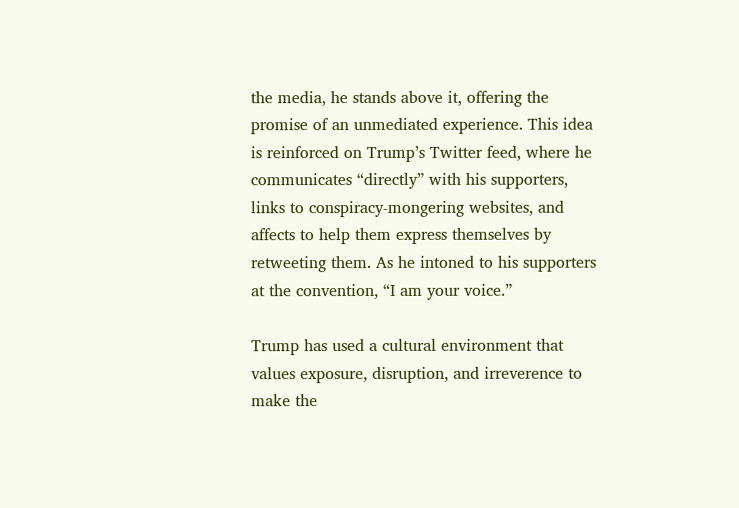the media, he stands above it, offering the promise of an unmediated experience. This idea is reinforced on Trump’s Twitter feed, where he communicates “directly” with his supporters, links to conspiracy-mongering websites, and affects to help them express themselves by retweeting them. As he intoned to his supporters at the convention, “I am your voice.”

Trump has used a cultural environment that values exposure, disruption, and irreverence to make the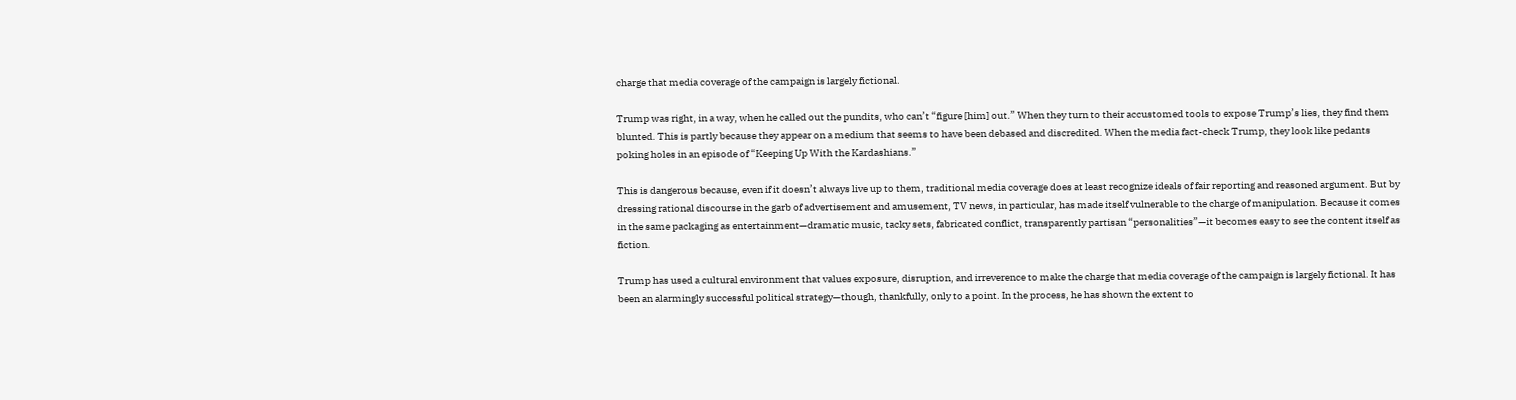charge that media coverage of the campaign is largely fictional.

Trump was right, in a way, when he called out the pundits, who can’t “figure [him] out.” When they turn to their accustomed tools to expose Trump’s lies, they find them blunted. This is partly because they appear on a medium that seems to have been debased and discredited. When the media fact-check Trump, they look like pedants poking holes in an episode of “Keeping Up With the Kardashians.”

This is dangerous because, even if it doesn’t always live up to them, traditional media coverage does at least recognize ideals of fair reporting and reasoned argument. But by dressing rational discourse in the garb of advertisement and amusement, TV news, in particular, has made itself vulnerable to the charge of manipulation. Because it comes in the same packaging as entertainment—dramatic music, tacky sets, fabricated conflict, transparently partisan “personalities”—it becomes easy to see the content itself as fiction.

Trump has used a cultural environment that values exposure, disruption, and irreverence to make the charge that media coverage of the campaign is largely fictional. It has been an alarmingly successful political strategy—though, thankfully, only to a point. In the process, he has shown the extent to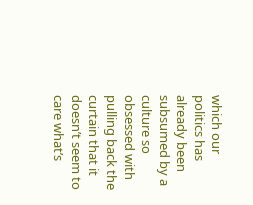which our politics has already been subsumed by a culture so obsessed with pulling back the curtain that it doesn’t seem to care what’s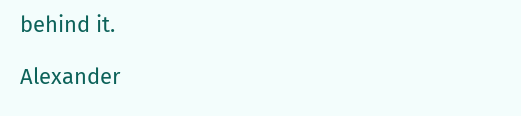behind it.

Alexander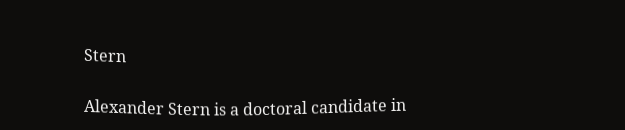Stern

Alexander Stern is a doctoral candidate in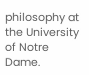philosophy at the University of Notre Dame.